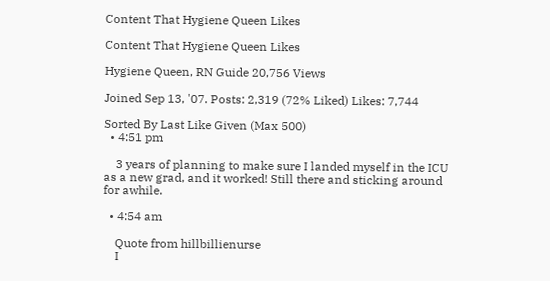Content That Hygiene Queen Likes

Content That Hygiene Queen Likes

Hygiene Queen, RN Guide 20,756 Views

Joined Sep 13, '07. Posts: 2,319 (72% Liked) Likes: 7,744

Sorted By Last Like Given (Max 500)
  • 4:51 pm

    3 years of planning to make sure I landed myself in the ICU as a new grad, and it worked! Still there and sticking around for awhile.

  • 4:54 am

    Quote from hillbillienurse
    I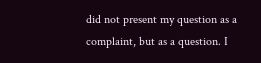did not present my question as a complaint, but as a question. I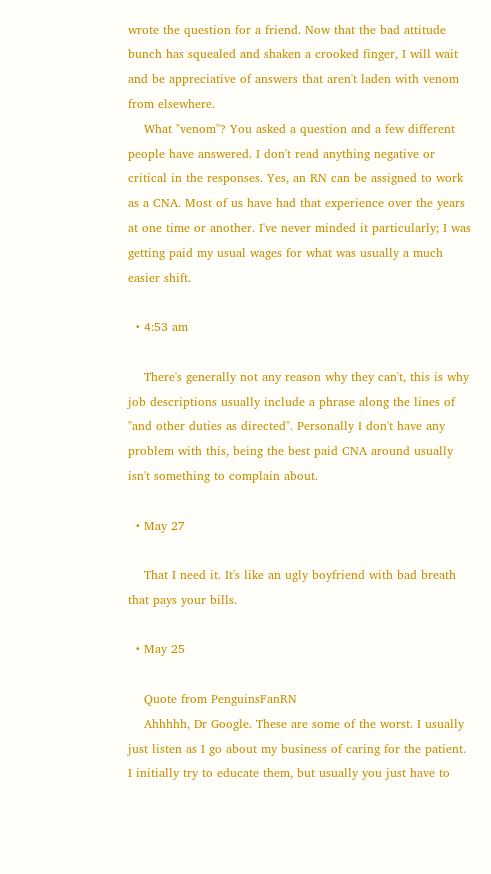wrote the question for a friend. Now that the bad attitude bunch has squealed and shaken a crooked finger, I will wait and be appreciative of answers that aren't laden with venom from elsewhere.
    What "venom"? You asked a question and a few different people have answered. I don't read anything negative or critical in the responses. Yes, an RN can be assigned to work as a CNA. Most of us have had that experience over the years at one time or another. I've never minded it particularly; I was getting paid my usual wages for what was usually a much easier shift.

  • 4:53 am

    There's generally not any reason why they can't, this is why job descriptions usually include a phrase along the lines of "and other duties as directed". Personally I don't have any problem with this, being the best paid CNA around usually isn't something to complain about.

  • May 27

    That I need it. It's like an ugly boyfriend with bad breath that pays your bills.

  • May 25

    Quote from PenguinsFanRN
    Ahhhhh, Dr Google. These are some of the worst. I usually just listen as I go about my business of caring for the patient. I initially try to educate them, but usually you just have to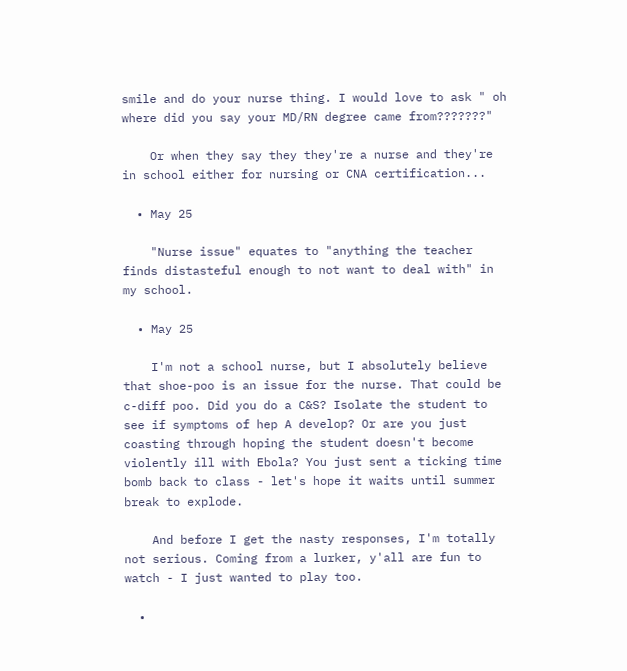smile and do your nurse thing. I would love to ask " oh where did you say your MD/RN degree came from???????"

    Or when they say they they're a nurse and they're in school either for nursing or CNA certification...

  • May 25

    "Nurse issue" equates to "anything the teacher finds distasteful enough to not want to deal with" in my school.

  • May 25

    I'm not a school nurse, but I absolutely believe that shoe-poo is an issue for the nurse. That could be c-diff poo. Did you do a C&S? Isolate the student to see if symptoms of hep A develop? Or are you just coasting through hoping the student doesn't become violently ill with Ebola? You just sent a ticking time bomb back to class - let's hope it waits until summer break to explode.

    And before I get the nasty responses, I'm totally not serious. Coming from a lurker, y'all are fun to watch - I just wanted to play too.

  •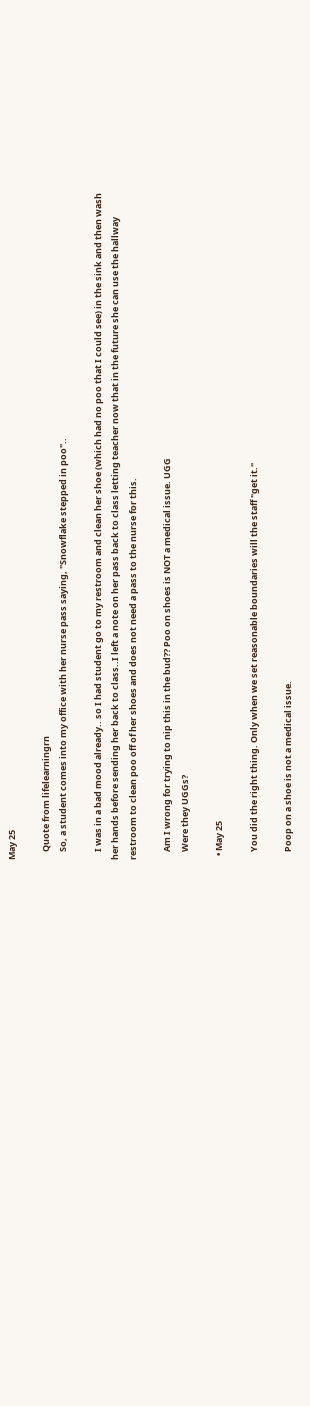May 25

    Quote from lifelearningrn
    So, a student comes into my office with her nurse pass saying, "Snowflake stepped in poo"..

    I was in a bad mood already.. so I had student go to my restroom and clean her shoe (which had no poo that I could see) in the sink and then wash her hands before sending her back to class..I left a note on her pass back to class letting teacher now that in the future she can use the hallway restroom to clean poo off of her shoes and does not need a pass to the nurse for this.

    Am I wrong for trying to nip this in the bud?? Poo on shoes is NOT a medical issue. UGG
    Were they UGGs?

  • May 25

    You did the right thing. Only when we set reasonable boundaries will the staff "get it."

    Poop on a shoe is not a medical issue.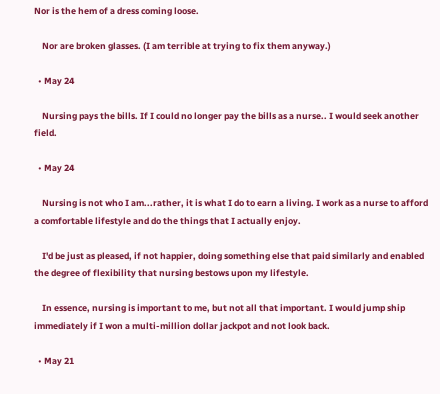Nor is the hem of a dress coming loose.

    Nor are broken glasses. (I am terrible at trying to fix them anyway.)

  • May 24

    Nursing pays the bills. If I could no longer pay the bills as a nurse.. I would seek another field.

  • May 24

    Nursing is not who I am...rather, it is what I do to earn a living. I work as a nurse to afford a comfortable lifestyle and do the things that I actually enjoy.

    I'd be just as pleased, if not happier, doing something else that paid similarly and enabled the degree of flexibility that nursing bestows upon my lifestyle.

    In essence, nursing is important to me, but not all that important. I would jump ship immediately if I won a multi-million dollar jackpot and not look back.

  • May 21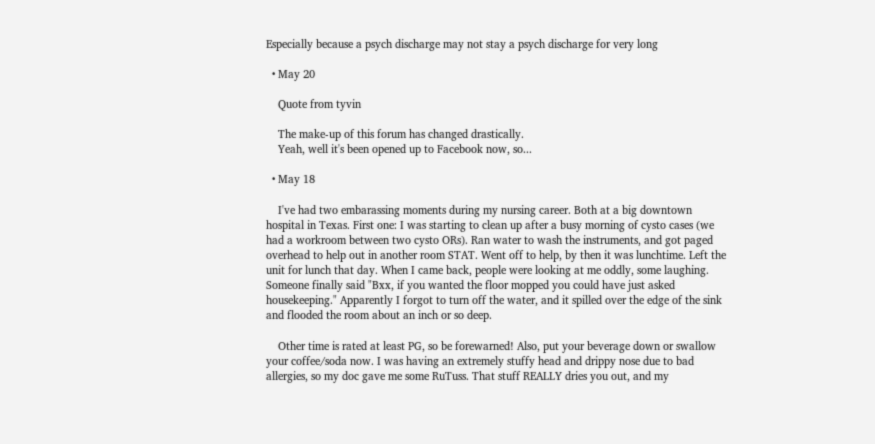Especially because a psych discharge may not stay a psych discharge for very long

  • May 20

    Quote from tyvin

    The make-up of this forum has changed drastically.
    Yeah, well it's been opened up to Facebook now, so...

  • May 18

    I've had two embarassing moments during my nursing career. Both at a big downtown hospital in Texas. First one: I was starting to clean up after a busy morning of cysto cases (we had a workroom between two cysto ORs). Ran water to wash the instruments, and got paged overhead to help out in another room STAT. Went off to help, by then it was lunchtime. Left the unit for lunch that day. When I came back, people were looking at me oddly, some laughing. Someone finally said "Bxx, if you wanted the floor mopped you could have just asked housekeeping." Apparently I forgot to turn off the water, and it spilled over the edge of the sink and flooded the room about an inch or so deep.

    Other time is rated at least PG, so be forewarned! Also, put your beverage down or swallow your coffee/soda now. I was having an extremely stuffy head and drippy nose due to bad allergies, so my doc gave me some RuTuss. That stuff REALLY dries you out, and my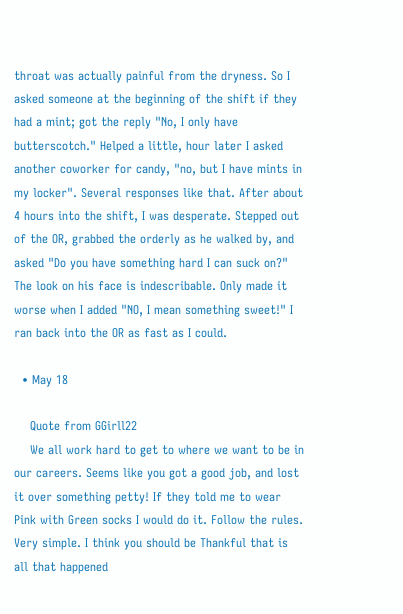throat was actually painful from the dryness. So I asked someone at the beginning of the shift if they had a mint; got the reply "No, I only have butterscotch." Helped a little, hour later I asked another coworker for candy, "no, but I have mints in my locker". Several responses like that. After about 4 hours into the shift, I was desperate. Stepped out of the OR, grabbed the orderly as he walked by, and asked "Do you have something hard I can suck on?" The look on his face is indescribable. Only made it worse when I added "NO, I mean something sweet!" I ran back into the OR as fast as I could.

  • May 18

    Quote from GGirll22
    We all work hard to get to where we want to be in our careers. Seems like you got a good job, and lost it over something petty! If they told me to wear Pink with Green socks I would do it. Follow the rules. Very simple. I think you should be Thankful that is all that happened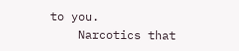to you.
    Narcotics that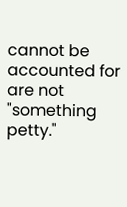cannot be accounted for are not "something petty."